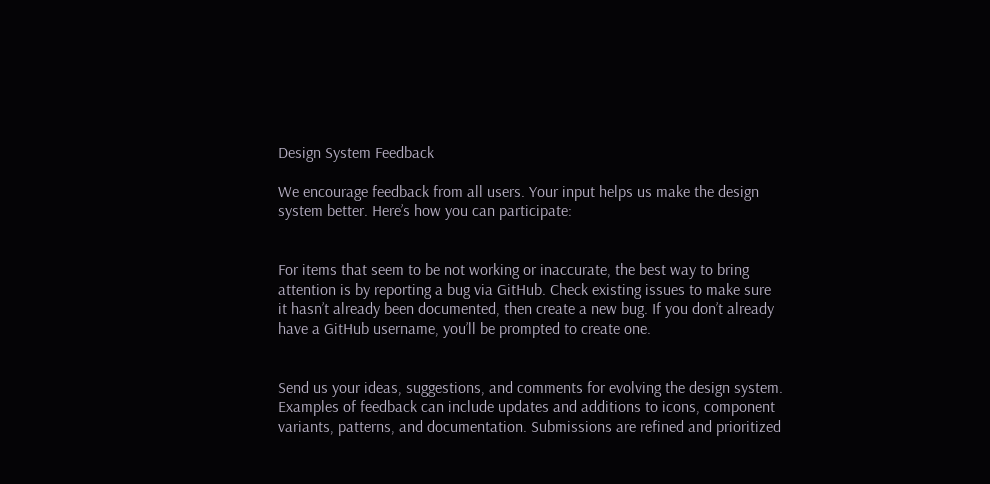Design System Feedback

We encourage feedback from all users. Your input helps us make the design system better. Here’s how you can participate:


For items that seem to be not working or inaccurate, the best way to bring attention is by reporting a bug via GitHub. Check existing issues to make sure it hasn’t already been documented, then create a new bug. If you don’t already have a GitHub username, you’ll be prompted to create one.


Send us your ideas, suggestions, and comments for evolving the design system. Examples of feedback can include updates and additions to icons, component variants, patterns, and documentation. Submissions are refined and prioritized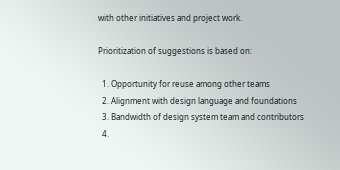with other initiatives and project work.

Prioritization of suggestions is based on:

  1. Opportunity for reuse among other teams
  2. Alignment with design language and foundations
  3. Bandwidth of design system team and contributors
  4.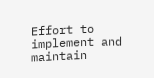Effort to implement and maintain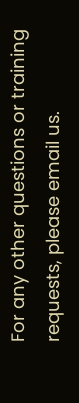For any other questions or training requests, please email us.